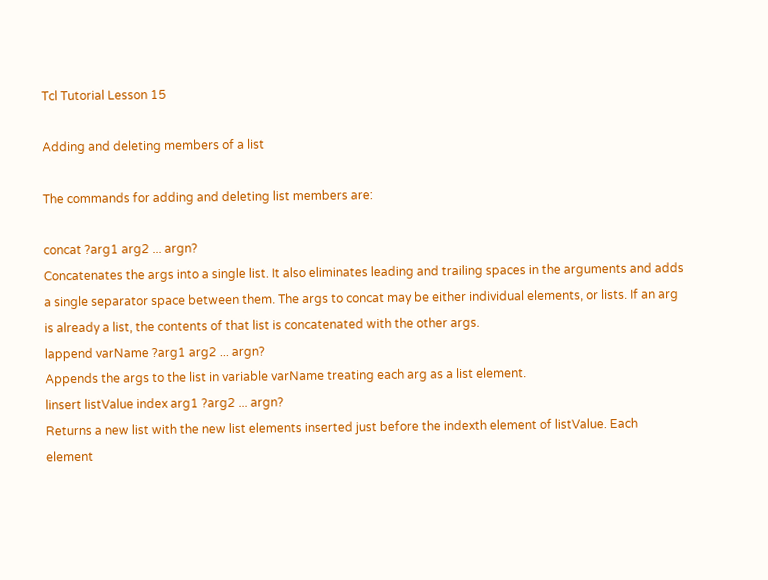Tcl Tutorial Lesson 15

Adding and deleting members of a list

The commands for adding and deleting list members are:

concat ?arg1 arg2 ... argn?
Concatenates the args into a single list. It also eliminates leading and trailing spaces in the arguments and adds a single separator space between them. The args to concat may be either individual elements, or lists. If an arg is already a list, the contents of that list is concatenated with the other args.
lappend varName ?arg1 arg2 ... argn?
Appends the args to the list in variable varName treating each arg as a list element.
linsert listValue index arg1 ?arg2 ... argn?
Returns a new list with the new list elements inserted just before the indexth element of listValue. Each element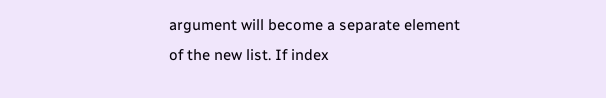argument will become a separate element of the new list. If index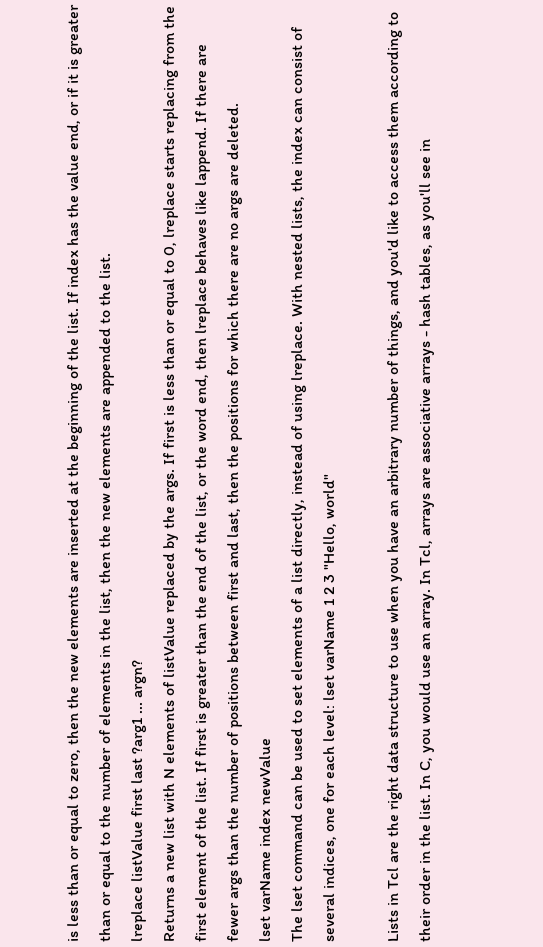is less than or equal to zero, then the new elements are inserted at the beginning of the list. If index has the value end, or if it is greater than or equal to the number of elements in the list, then the new elements are appended to the list.
lreplace listValue first last ?arg1 ... argn?
Returns a new list with N elements of listValue replaced by the args. If first is less than or equal to 0, lreplace starts replacing from the first element of the list. If first is greater than the end of the list, or the word end, then lreplace behaves like lappend. If there are fewer args than the number of positions between first and last, then the positions for which there are no args are deleted.
lset varName index newValue
The lset command can be used to set elements of a list directly, instead of using lreplace. With nested lists, the index can consist of several indices, one for each level: lset varName 1 2 3 "Hello, world"

Lists in Tcl are the right data structure to use when you have an arbitrary number of things, and you'd like to access them according to their order in the list. In C, you would use an array. In Tcl, arrays are associative arrays - hash tables, as you'll see in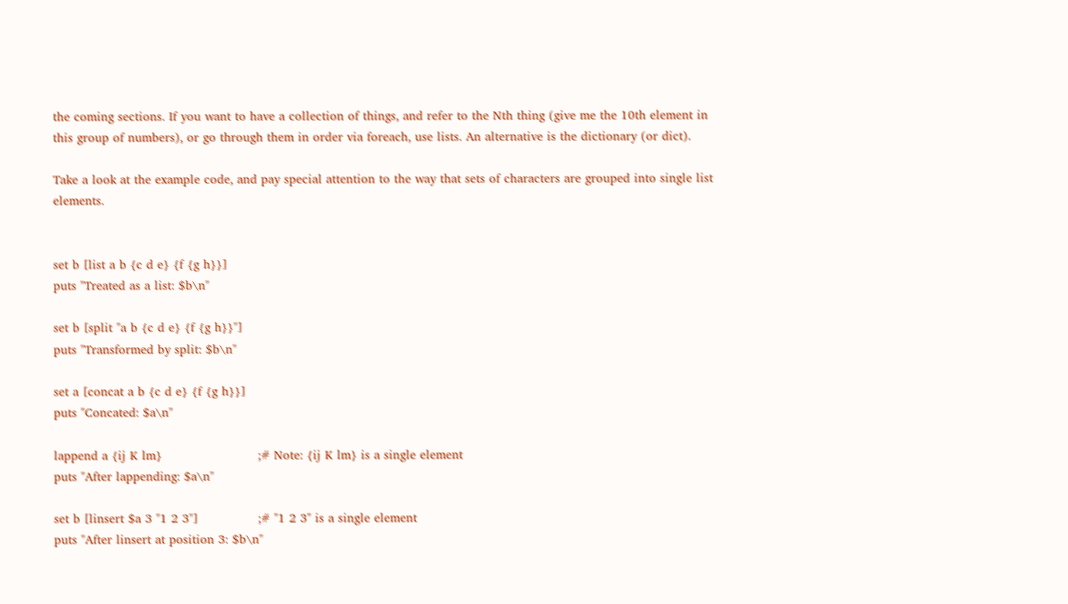the coming sections. If you want to have a collection of things, and refer to the Nth thing (give me the 10th element in this group of numbers), or go through them in order via foreach, use lists. An alternative is the dictionary (or dict).

Take a look at the example code, and pay special attention to the way that sets of characters are grouped into single list elements.


set b [list a b {c d e} {f {g h}}]
puts "Treated as a list: $b\n"

set b [split "a b {c d e} {f {g h}}"]
puts "Transformed by split: $b\n"

set a [concat a b {c d e} {f {g h}}]
puts "Concated: $a\n"

lappend a {ij K lm}                        ;# Note: {ij K lm} is a single element
puts "After lappending: $a\n"

set b [linsert $a 3 "1 2 3"]               ;# "1 2 3" is a single element
puts "After linsert at position 3: $b\n"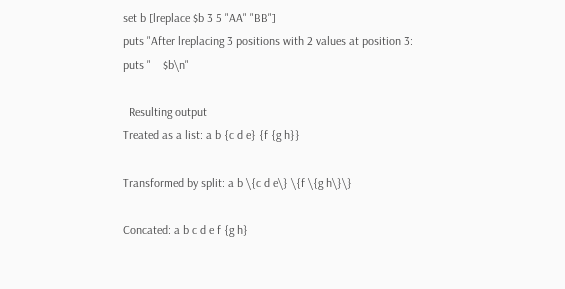set b [lreplace $b 3 5 "AA" "BB"]
puts "After lreplacing 3 positions with 2 values at position 3:
puts "    $b\n"

  Resulting output
Treated as a list: a b {c d e} {f {g h}}

Transformed by split: a b \{c d e\} \{f \{g h\}\}

Concated: a b c d e f {g h}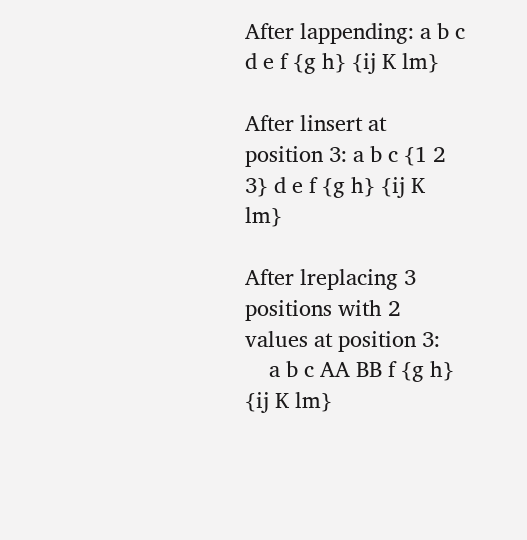After lappending: a b c d e f {g h} {ij K lm}

After linsert at position 3: a b c {1 2 3} d e f {g h} {ij K lm}

After lreplacing 3 positions with 2 values at position 3:
    a b c AA BB f {g h} {ij K lm}